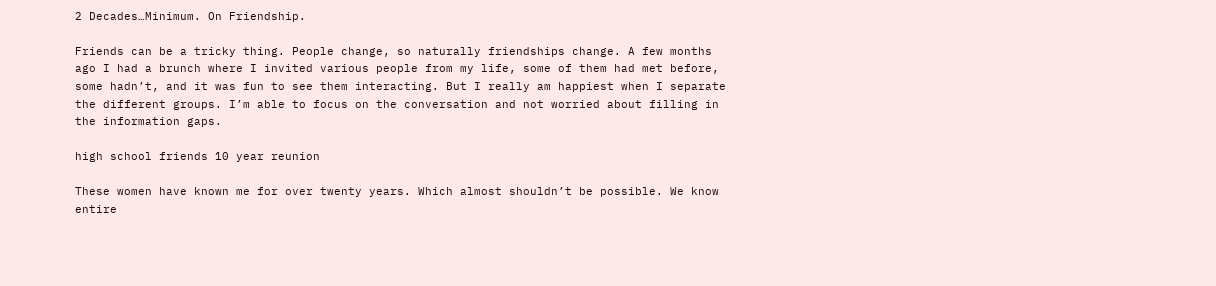2 Decades…Minimum. On Friendship.

Friends can be a tricky thing. People change, so naturally friendships change. A few months ago I had a brunch where I invited various people from my life, some of them had met before, some hadn’t, and it was fun to see them interacting. But I really am happiest when I separate the different groups. I’m able to focus on the conversation and not worried about filling in the information gaps.

high school friends 10 year reunion

These women have known me for over twenty years. Which almost shouldn’t be possible. We know entire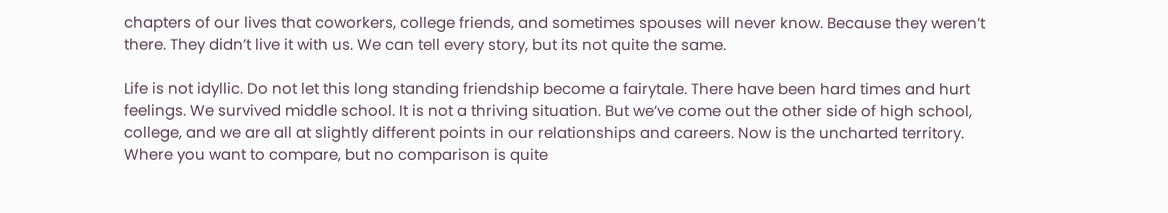chapters of our lives that coworkers, college friends, and sometimes spouses will never know. Because they weren’t there. They didn’t live it with us. We can tell every story, but its not quite the same.

Life is not idyllic. Do not let this long standing friendship become a fairytale. There have been hard times and hurt feelings. We survived middle school. It is not a thriving situation. But we’ve come out the other side of high school, college, and we are all at slightly different points in our relationships and careers. Now is the uncharted territory. Where you want to compare, but no comparison is quite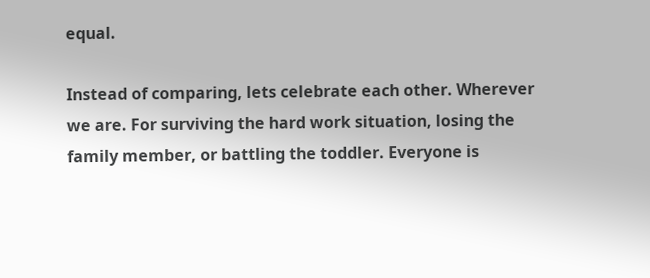equal.

Instead of comparing, lets celebrate each other. Wherever we are. For surviving the hard work situation, losing the family member, or battling the toddler. Everyone is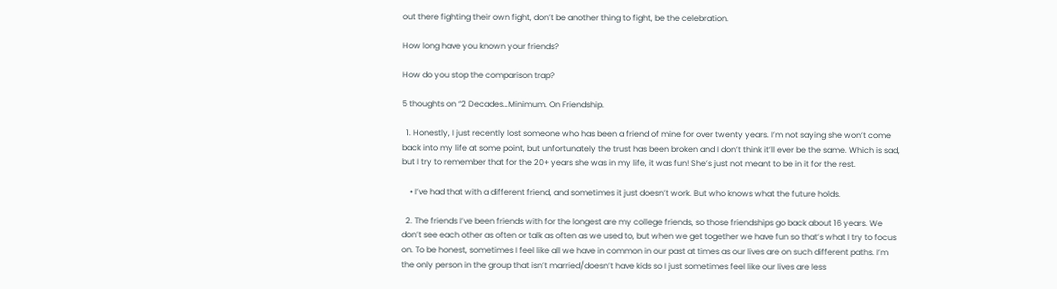out there fighting their own fight, don’t be another thing to fight, be the celebration.

How long have you known your friends?

How do you stop the comparison trap?

5 thoughts on “2 Decades…Minimum. On Friendship.

  1. Honestly, I just recently lost someone who has been a friend of mine for over twenty years. I’m not saying she won’t come back into my life at some point, but unfortunately the trust has been broken and I don’t think it’ll ever be the same. Which is sad, but I try to remember that for the 20+ years she was in my life, it was fun! She’s just not meant to be in it for the rest.

    • I’ve had that with a different friend, and sometimes it just doesn’t work. But who knows what the future holds.

  2. The friends I’ve been friends with for the longest are my college friends, so those friendships go back about 16 years. We don’t see each other as often or talk as often as we used to, but when we get together we have fun so that’s what I try to focus on. To be honest, sometimes I feel like all we have in common in our past at times as our lives are on such different paths. I’m the only person in the group that isn’t married/doesn’t have kids so I just sometimes feel like our lives are less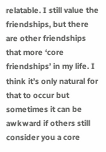relatable. I still value the friendships, but there are other friendships that more ‘core friendships’ in my life. I think it’s only natural for that to occur but sometimes it can be awkward if others still consider you a core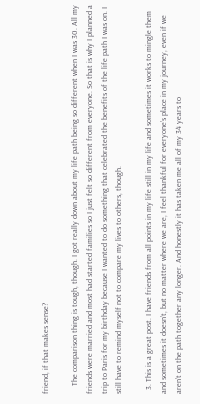friend, if that makes sense?

    The comparison thing is tough, though. I got really down about my life path being so different when I was 30. All my friends were married and most had started families so I just felt so different from everyone. So that is why I planned a trip to Paris for my birthday because I wanted to do something that celebrated the benefits of the life path I was on. I still have to remind myself not to compare my lives to others, though.

  3. This is a great post. I have friends from all points in my life still in my life and sometimes it works to mingle them and sometimes it doesn’t, but no matter where we are, I feel thankful for everyone’s place in my journey, even if we aren’t on the path together any longer. And honestly it has taken me all of my 34 years to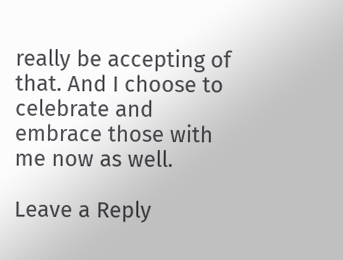really be accepting of that. And I choose to celebrate and embrace those with me now as well.

Leave a Reply